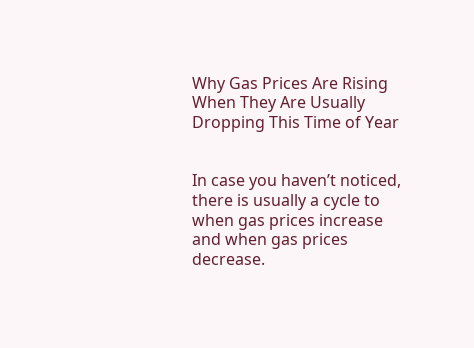Why Gas Prices Are Rising When They Are Usually Dropping This Time of Year


In case you haven’t noticed, there is usually a cycle to when gas prices increase and when gas prices decrease.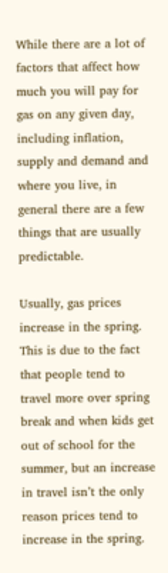While there are a lot of factors that affect how much you will pay for gas on any given day, including inflation, supply and demand and where you live, in general there are a few things that are usually predictable.

Usually, gas prices increase in the spring. This is due to the fact that people tend to travel more over spring break and when kids get out of school for the summer, but an increase in travel isn’t the only reason prices tend to increase in the spring.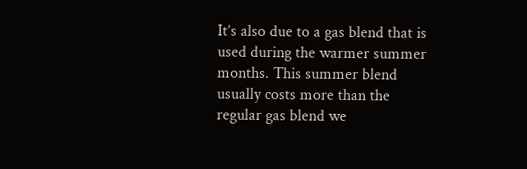It’s also due to a gas blend that is used during the warmer summer months. This summer blend usually costs more than the regular gas blend we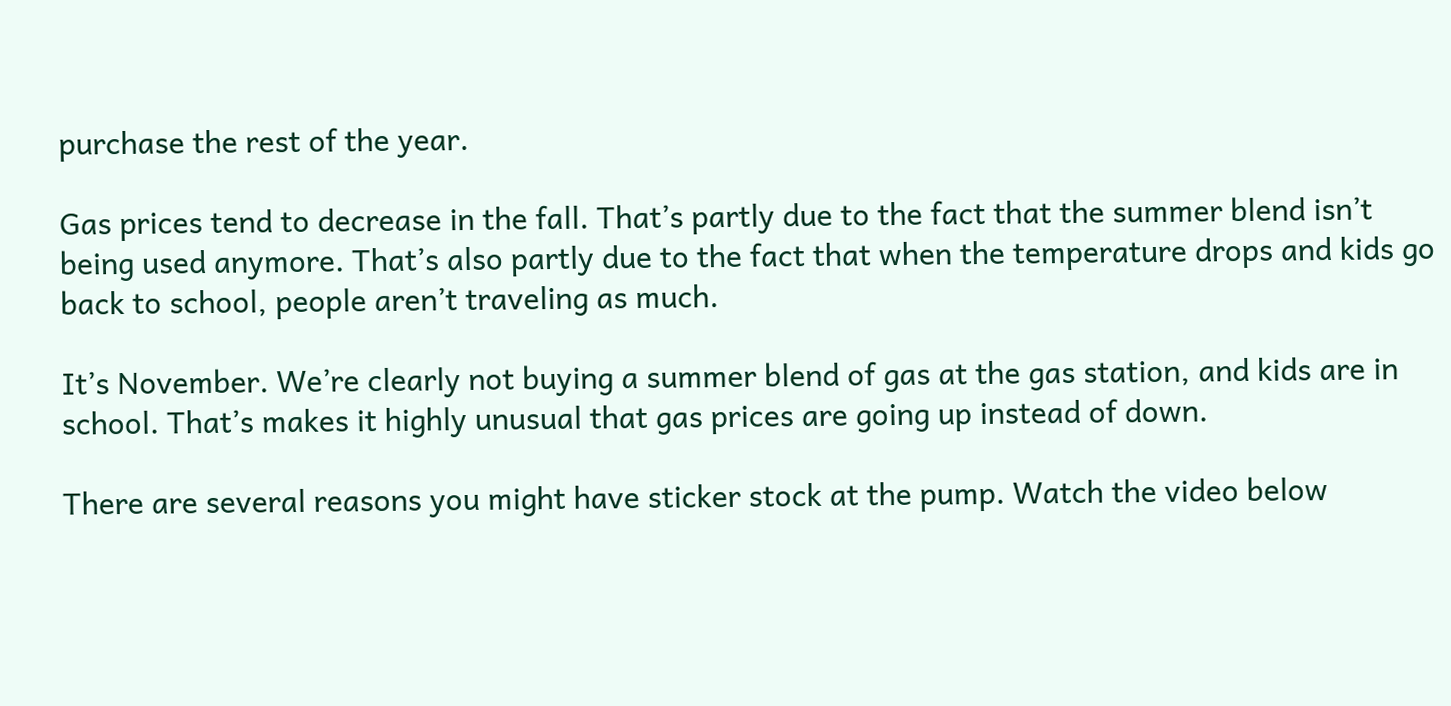purchase the rest of the year.

Gas prices tend to decrease in the fall. That’s partly due to the fact that the summer blend isn’t being used anymore. That’s also partly due to the fact that when the temperature drops and kids go back to school, people aren’t traveling as much.

It’s November. We’re clearly not buying a summer blend of gas at the gas station, and kids are in school. That’s makes it highly unusual that gas prices are going up instead of down.

There are several reasons you might have sticker stock at the pump. Watch the video below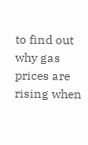to find out why gas prices are rising when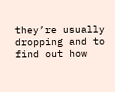they’re usually dropping and to find out how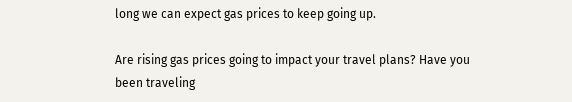long we can expect gas prices to keep going up.

Are rising gas prices going to impact your travel plans? Have you been traveling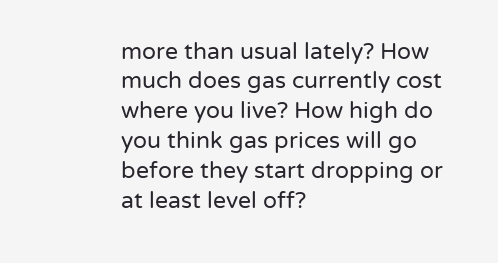more than usual lately? How much does gas currently cost where you live? How high do you think gas prices will go before they start dropping or at least level off?